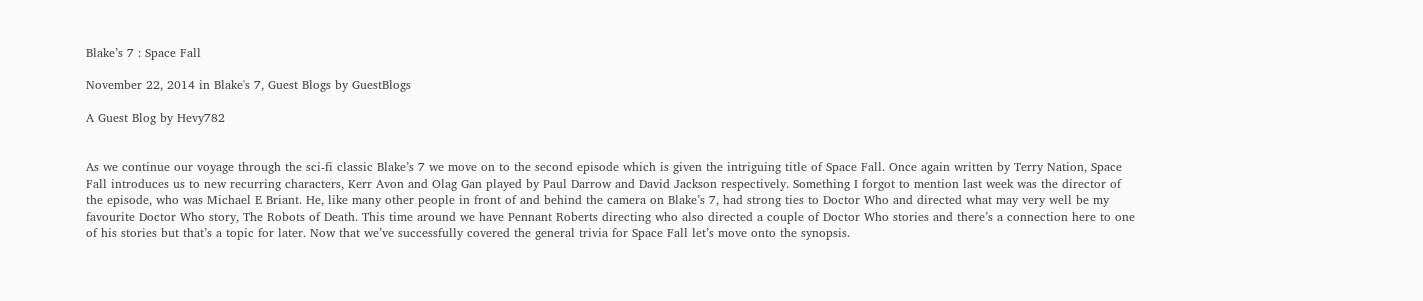Blake’s 7 : Space Fall

November 22, 2014 in Blake's 7, Guest Blogs by GuestBlogs

A Guest Blog by Hevy782


As we continue our voyage through the sci-fi classic Blake’s 7 we move on to the second episode which is given the intriguing title of Space Fall. Once again written by Terry Nation, Space Fall introduces us to new recurring characters, Kerr Avon and Olag Gan played by Paul Darrow and David Jackson respectively. Something I forgot to mention last week was the director of the episode, who was Michael E Briant. He, like many other people in front of and behind the camera on Blake’s 7, had strong ties to Doctor Who and directed what may very well be my favourite Doctor Who story, The Robots of Death. This time around we have Pennant Roberts directing who also directed a couple of Doctor Who stories and there’s a connection here to one of his stories but that’s a topic for later. Now that we’ve successfully covered the general trivia for Space Fall let’s move onto the synopsis.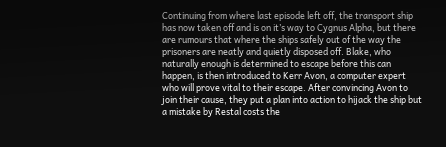Continuing from where last episode left off, the transport ship has now taken off and is on it’s way to Cygnus Alpha, but there are rumours that where the ships safely out of the way the prisoners are neatly and quietly disposed off. Blake, who naturally enough is determined to escape before this can happen, is then introduced to Kerr Avon, a computer expert who will prove vital to their escape. After convincing Avon to join their cause, they put a plan into action to hijack the ship but a mistake by Restal costs the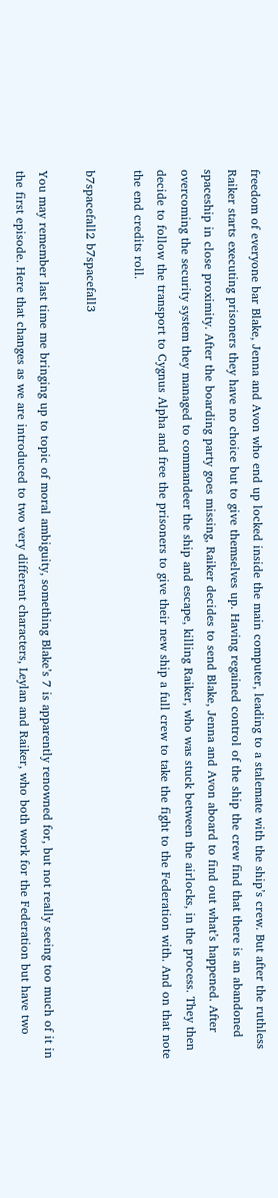freedom of everyone bar Blake, Jenna and Avon who end up locked inside the main computer, leading to a stalemate with the ship’s crew. But after the ruthless Raiker starts executing prisoners they have no choice but to give themselves up. Having regained control of the ship the crew find that there is an abandoned spaceship in close proximity. After the boarding party goes missing, Raiker decides to send Blake, Jenna and Avon aboard to find out what’s happened. After overcoming the security system they managed to commandeer the ship and escape, killing Raiker, who was stuck between the airlocks, in the process. They then decide to follow the transport to Cygnus Alpha and free the prisoners to give their new ship a full crew to take the fight to the Federation with. And on that note the end credits roll.

b7spacefall2 b7spacefall3

You may remember last time me bringing up to topic of moral ambiguity, something Blake’s 7 is apparently renowned for, but not really seeing too much of it in the first episode. Here that changes as we are introduced to two very different characters, Leylan and Raiker, who both work for the Federation but have two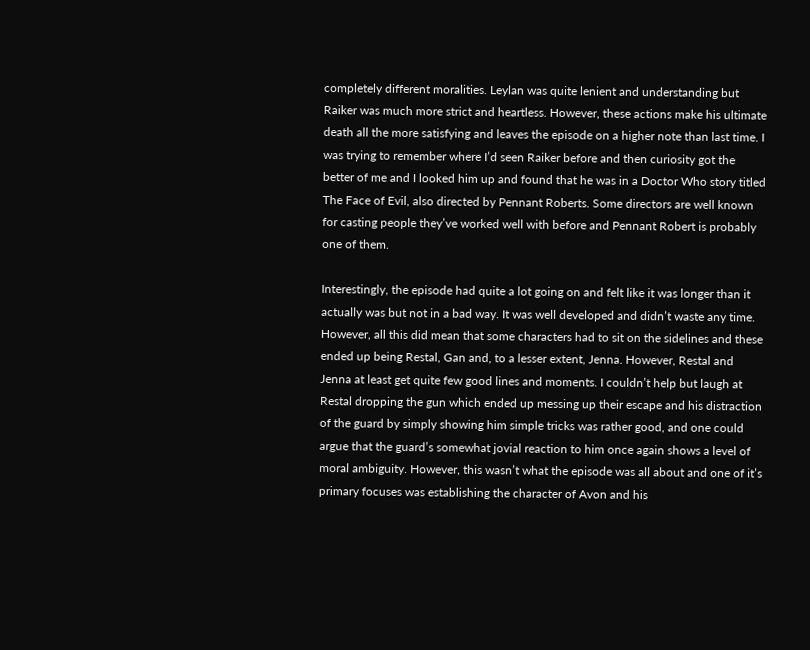completely different moralities. Leylan was quite lenient and understanding but Raiker was much more strict and heartless. However, these actions make his ultimate death all the more satisfying and leaves the episode on a higher note than last time. I was trying to remember where I’d seen Raiker before and then curiosity got the better of me and I looked him up and found that he was in a Doctor Who story titled The Face of Evil, also directed by Pennant Roberts. Some directors are well known for casting people they’ve worked well with before and Pennant Robert is probably one of them.

Interestingly, the episode had quite a lot going on and felt like it was longer than it actually was but not in a bad way. It was well developed and didn’t waste any time. However, all this did mean that some characters had to sit on the sidelines and these ended up being Restal, Gan and, to a lesser extent, Jenna. However, Restal and Jenna at least get quite few good lines and moments. I couldn’t help but laugh at Restal dropping the gun which ended up messing up their escape and his distraction of the guard by simply showing him simple tricks was rather good, and one could argue that the guard’s somewhat jovial reaction to him once again shows a level of moral ambiguity. However, this wasn’t what the episode was all about and one of it’s primary focuses was establishing the character of Avon and his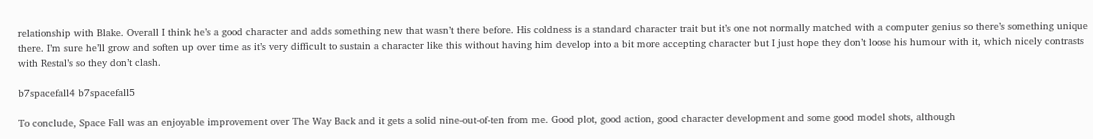relationship with Blake. Overall I think he’s a good character and adds something new that wasn’t there before. His coldness is a standard character trait but it’s one not normally matched with a computer genius so there’s something unique there. I’m sure he’ll grow and soften up over time as it’s very difficult to sustain a character like this without having him develop into a bit more accepting character but I just hope they don’t loose his humour with it, which nicely contrasts with Restal’s so they don’t clash.

b7spacefall4 b7spacefall5

To conclude, Space Fall was an enjoyable improvement over The Way Back and it gets a solid nine-out-of-ten from me. Good plot, good action, good character development and some good model shots, although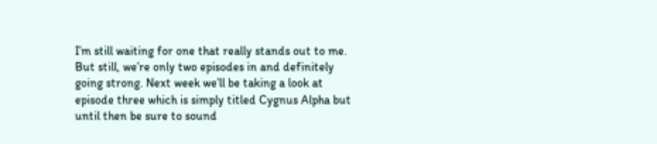I’m still waiting for one that really stands out to me. But still, we’re only two episodes in and definitely going strong. Next week we’ll be taking a look at episode three which is simply titled Cygnus Alpha but until then be sure to sound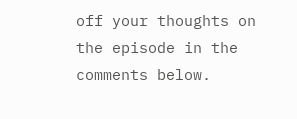off your thoughts on the episode in the comments below.